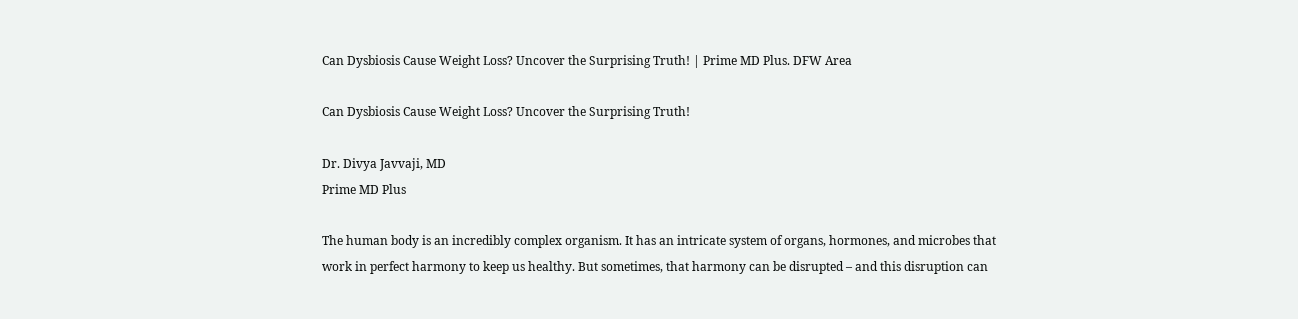Can Dysbiosis Cause Weight Loss? Uncover the Surprising Truth! | Prime MD Plus. DFW Area

Can Dysbiosis Cause Weight Loss? Uncover the Surprising Truth!

Dr. Divya Javvaji, MD
Prime MD Plus

The human body is an incredibly complex organism. It has an intricate system of organs, hormones, and microbes that work in perfect harmony to keep us healthy. But sometimes, that harmony can be disrupted – and this disruption can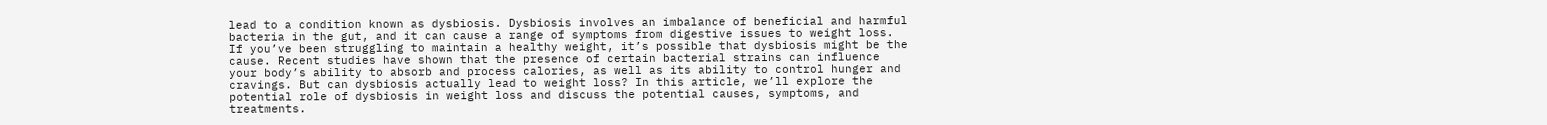lead to a condition known as dysbiosis. Dysbiosis involves an imbalance of beneficial and harmful bacteria in the gut, and it can cause a range of symptoms from digestive issues to weight loss. If you’ve been struggling to maintain a healthy weight, it’s possible that dysbiosis might be the cause. Recent studies have shown that the presence of certain bacterial strains can influence your body’s ability to absorb and process calories, as well as its ability to control hunger and cravings. But can dysbiosis actually lead to weight loss? In this article, we’ll explore the potential role of dysbiosis in weight loss and discuss the potential causes, symptoms, and treatments.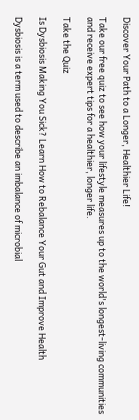Discover Your Path to a Longer, Healthier Life!

Take our free quiz to see how your lifestyle measures up to the world's longest-living communities and receive expert tips for a healthier, longer life.

Take the Quiz

Is Dysbiosis Making You Sick? Learn How to Rebalance Your Gut and Improve Health

Dysbiosis is a term used to describe an imbalance of microbial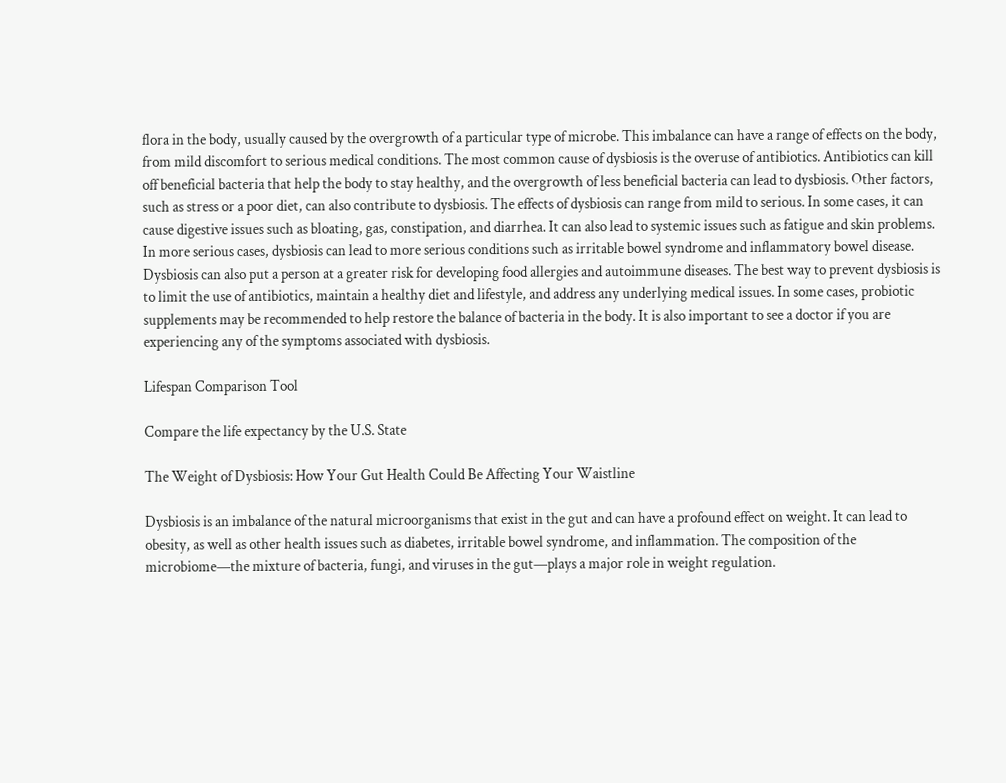flora in the body, usually caused by the overgrowth of a particular type of microbe. This imbalance can have a range of effects on the body, from mild discomfort to serious medical conditions. The most common cause of dysbiosis is the overuse of antibiotics. Antibiotics can kill off beneficial bacteria that help the body to stay healthy, and the overgrowth of less beneficial bacteria can lead to dysbiosis. Other factors, such as stress or a poor diet, can also contribute to dysbiosis. The effects of dysbiosis can range from mild to serious. In some cases, it can cause digestive issues such as bloating, gas, constipation, and diarrhea. It can also lead to systemic issues such as fatigue and skin problems. In more serious cases, dysbiosis can lead to more serious conditions such as irritable bowel syndrome and inflammatory bowel disease. Dysbiosis can also put a person at a greater risk for developing food allergies and autoimmune diseases. The best way to prevent dysbiosis is to limit the use of antibiotics, maintain a healthy diet and lifestyle, and address any underlying medical issues. In some cases, probiotic supplements may be recommended to help restore the balance of bacteria in the body. It is also important to see a doctor if you are experiencing any of the symptoms associated with dysbiosis.

Lifespan Comparison Tool

Compare the life expectancy by the U.S. State

The Weight of Dysbiosis: How Your Gut Health Could Be Affecting Your Waistline

Dysbiosis is an imbalance of the natural microorganisms that exist in the gut and can have a profound effect on weight. It can lead to obesity, as well as other health issues such as diabetes, irritable bowel syndrome, and inflammation. The composition of the microbiome—the mixture of bacteria, fungi, and viruses in the gut—plays a major role in weight regulation.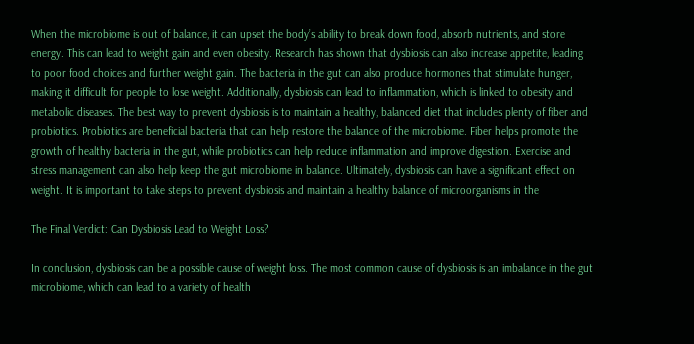When the microbiome is out of balance, it can upset the body’s ability to break down food, absorb nutrients, and store energy. This can lead to weight gain and even obesity. Research has shown that dysbiosis can also increase appetite, leading to poor food choices and further weight gain. The bacteria in the gut can also produce hormones that stimulate hunger, making it difficult for people to lose weight. Additionally, dysbiosis can lead to inflammation, which is linked to obesity and metabolic diseases. The best way to prevent dysbiosis is to maintain a healthy, balanced diet that includes plenty of fiber and probiotics. Probiotics are beneficial bacteria that can help restore the balance of the microbiome. Fiber helps promote the growth of healthy bacteria in the gut, while probiotics can help reduce inflammation and improve digestion. Exercise and stress management can also help keep the gut microbiome in balance. Ultimately, dysbiosis can have a significant effect on weight. It is important to take steps to prevent dysbiosis and maintain a healthy balance of microorganisms in the

The Final Verdict: Can Dysbiosis Lead to Weight Loss?

In conclusion, dysbiosis can be a possible cause of weight loss. The most common cause of dysbiosis is an imbalance in the gut microbiome, which can lead to a variety of health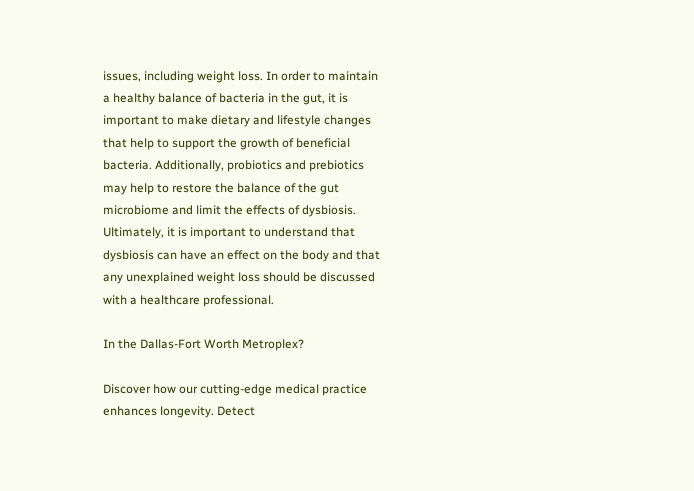issues, including weight loss. In order to maintain a healthy balance of bacteria in the gut, it is important to make dietary and lifestyle changes that help to support the growth of beneficial bacteria. Additionally, probiotics and prebiotics may help to restore the balance of the gut microbiome and limit the effects of dysbiosis. Ultimately, it is important to understand that dysbiosis can have an effect on the body and that any unexplained weight loss should be discussed with a healthcare professional.

In the Dallas-Fort Worth Metroplex?

Discover how our cutting-edge medical practice enhances longevity. Detect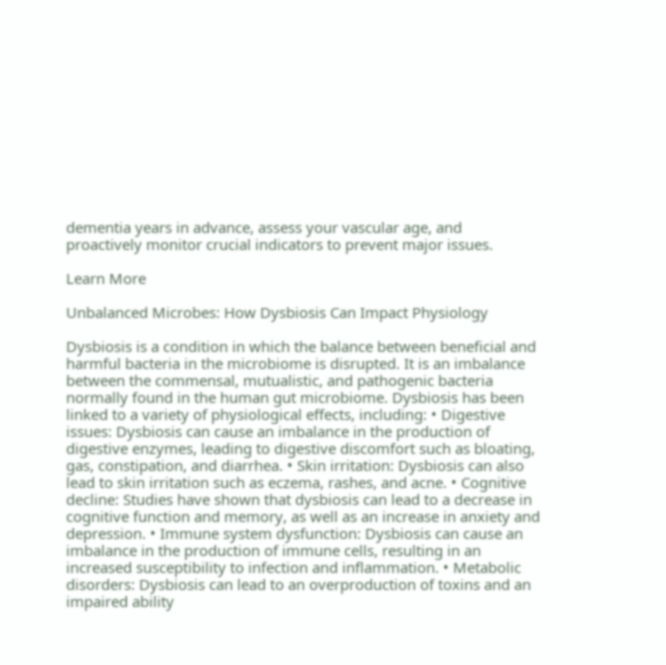dementia years in advance, assess your vascular age, and proactively monitor crucial indicators to prevent major issues.

Learn More

Unbalanced Microbes: How Dysbiosis Can Impact Physiology

Dysbiosis is a condition in which the balance between beneficial and harmful bacteria in the microbiome is disrupted. It is an imbalance between the commensal, mutualistic, and pathogenic bacteria normally found in the human gut microbiome. Dysbiosis has been linked to a variety of physiological effects, including: • Digestive issues: Dysbiosis can cause an imbalance in the production of digestive enzymes, leading to digestive discomfort such as bloating, gas, constipation, and diarrhea. • Skin irritation: Dysbiosis can also lead to skin irritation such as eczema, rashes, and acne. • Cognitive decline: Studies have shown that dysbiosis can lead to a decrease in cognitive function and memory, as well as an increase in anxiety and depression. • Immune system dysfunction: Dysbiosis can cause an imbalance in the production of immune cells, resulting in an increased susceptibility to infection and inflammation. • Metabolic disorders: Dysbiosis can lead to an overproduction of toxins and an impaired ability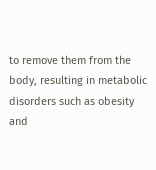to remove them from the body, resulting in metabolic disorders such as obesity and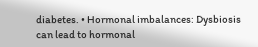diabetes. • Hormonal imbalances: Dysbiosis can lead to hormonal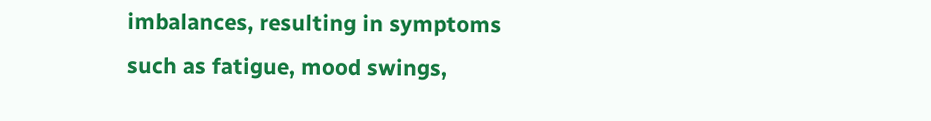imbalances, resulting in symptoms such as fatigue, mood swings,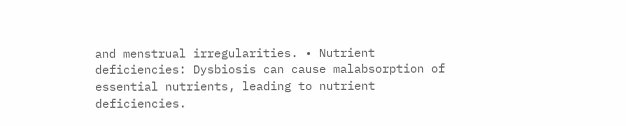and menstrual irregularities. • Nutrient deficiencies: Dysbiosis can cause malabsorption of essential nutrients, leading to nutrient deficiencies.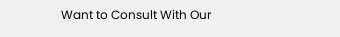Want to Consult With Our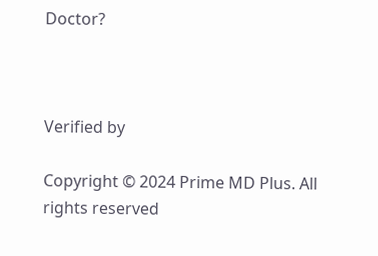Doctor?



Verified by

Copyright © 2024 Prime MD Plus. All rights reserved